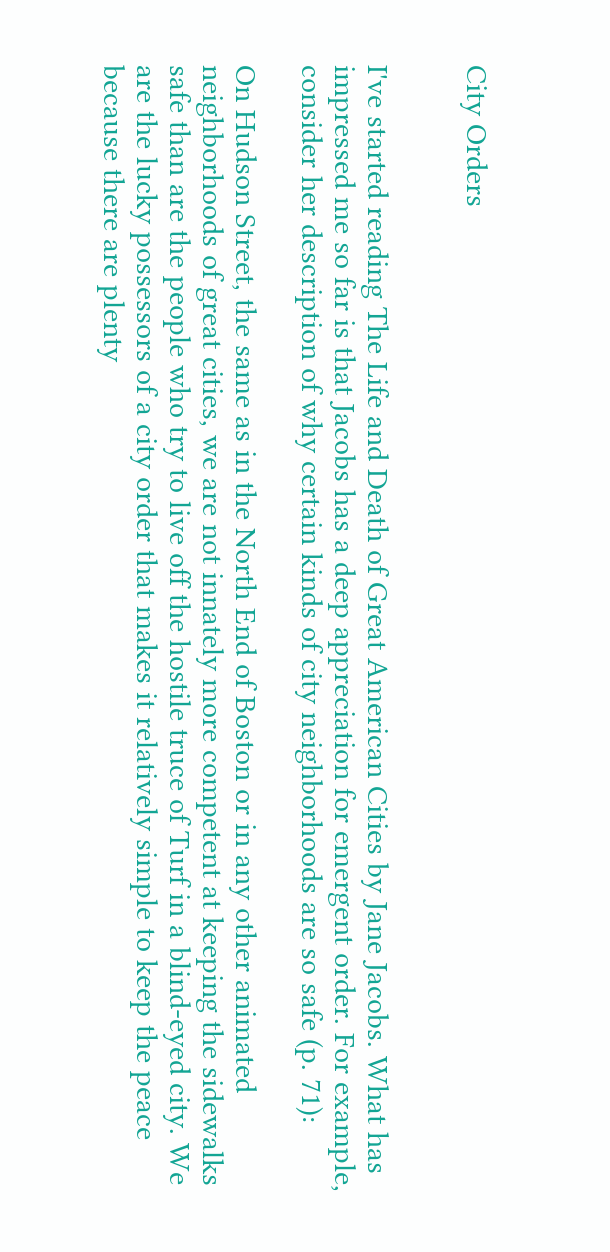City Orders


I've started reading The Life and Death of Great American Cities by Jane Jacobs. What has impressed me so far is that Jacobs has a deep appreciation for emergent order. For example, consider her description of why certain kinds of city neighborhoods are so safe (p. 71):

On Hudson Street, the same as in the North End of Boston or in any other animated neighborhoods of great cities, we are not innately more competent at keeping the sidewalks safe than are the people who try to live off the hostile truce of Turf in a blind-eyed city. We are the lucky possessors of a city order that makes it relatively simple to keep the peace because there are plenty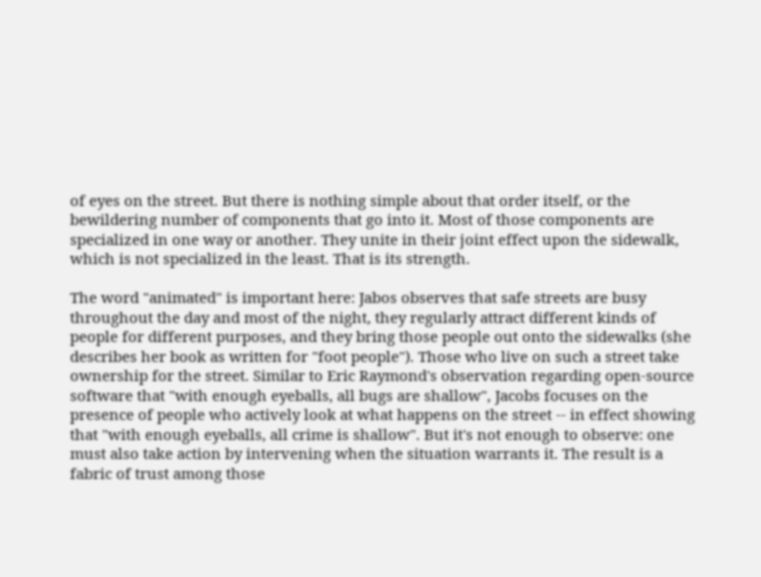of eyes on the street. But there is nothing simple about that order itself, or the bewildering number of components that go into it. Most of those components are specialized in one way or another. They unite in their joint effect upon the sidewalk, which is not specialized in the least. That is its strength.

The word "animated" is important here: Jabos observes that safe streets are busy throughout the day and most of the night, they regularly attract different kinds of people for different purposes, and they bring those people out onto the sidewalks (she describes her book as written for "foot people"). Those who live on such a street take ownership for the street. Similar to Eric Raymond's observation regarding open-source software that "with enough eyeballs, all bugs are shallow", Jacobs focuses on the presence of people who actively look at what happens on the street -- in effect showing that "with enough eyeballs, all crime is shallow". But it's not enough to observe: one must also take action by intervening when the situation warrants it. The result is a fabric of trust among those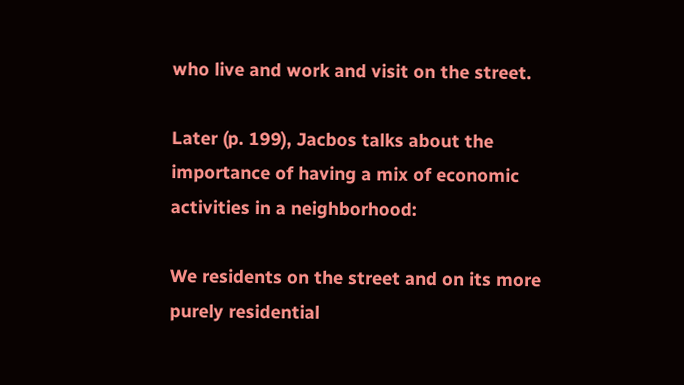who live and work and visit on the street.

Later (p. 199), Jacbos talks about the importance of having a mix of economic activities in a neighborhood:

We residents on the street and on its more purely residential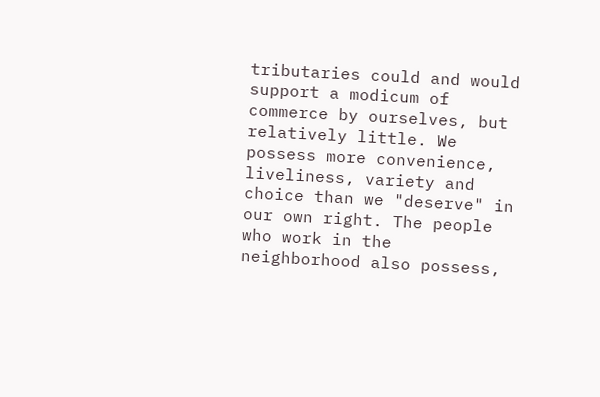tributaries could and would support a modicum of commerce by ourselves, but relatively little. We possess more convenience, liveliness, variety and choice than we "deserve" in our own right. The people who work in the neighborhood also possess,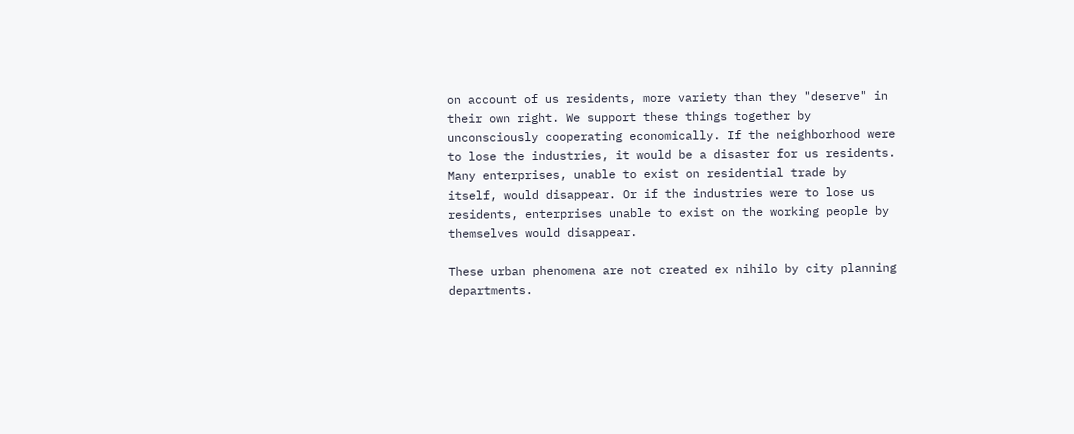on account of us residents, more variety than they "deserve" in their own right. We support these things together by unconsciously cooperating economically. If the neighborhood were to lose the industries, it would be a disaster for us residents. Many enterprises, unable to exist on residential trade by itself, would disappear. Or if the industries were to lose us residents, enterprises unable to exist on the working people by themselves would disappear.

These urban phenomena are not created ex nihilo by city planning departments.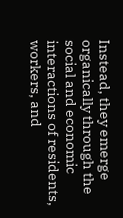Instead, they emerge organically through the social and economic interactions of residents, workers, and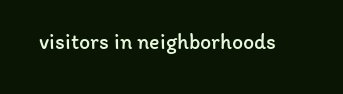visitors in neighborhoods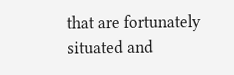that are fortunately situated and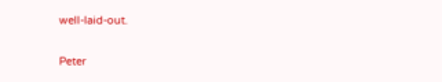well-laid-out.

Peter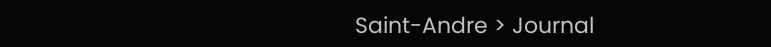Saint-Andre > Journal